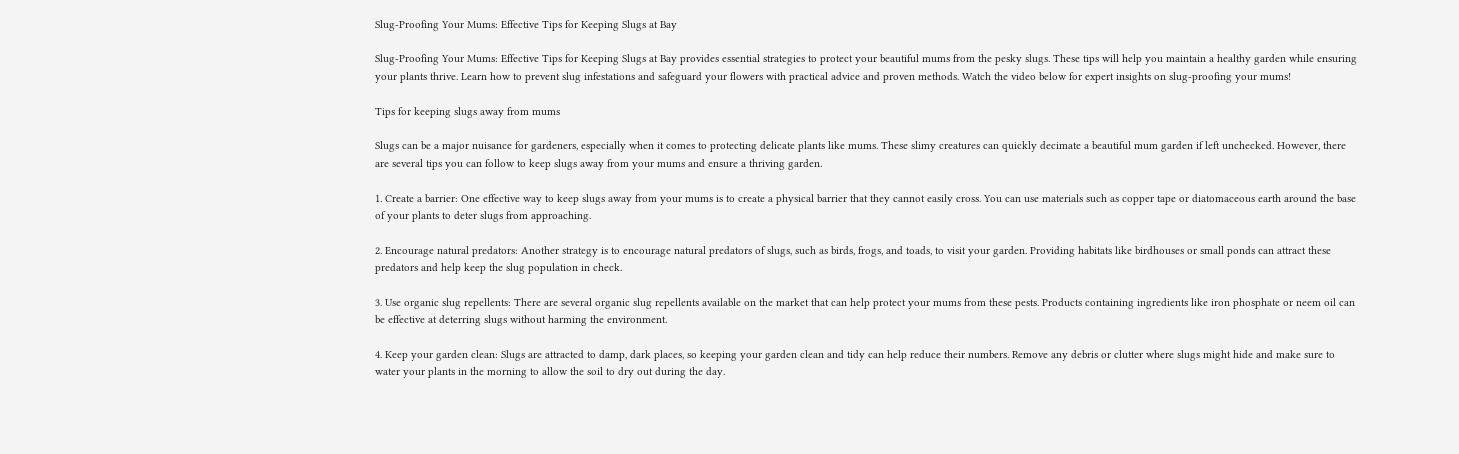Slug-Proofing Your Mums: Effective Tips for Keeping Slugs at Bay

Slug-Proofing Your Mums: Effective Tips for Keeping Slugs at Bay provides essential strategies to protect your beautiful mums from the pesky slugs. These tips will help you maintain a healthy garden while ensuring your plants thrive. Learn how to prevent slug infestations and safeguard your flowers with practical advice and proven methods. Watch the video below for expert insights on slug-proofing your mums!

Tips for keeping slugs away from mums

Slugs can be a major nuisance for gardeners, especially when it comes to protecting delicate plants like mums. These slimy creatures can quickly decimate a beautiful mum garden if left unchecked. However, there are several tips you can follow to keep slugs away from your mums and ensure a thriving garden.

1. Create a barrier: One effective way to keep slugs away from your mums is to create a physical barrier that they cannot easily cross. You can use materials such as copper tape or diatomaceous earth around the base of your plants to deter slugs from approaching.

2. Encourage natural predators: Another strategy is to encourage natural predators of slugs, such as birds, frogs, and toads, to visit your garden. Providing habitats like birdhouses or small ponds can attract these predators and help keep the slug population in check.

3. Use organic slug repellents: There are several organic slug repellents available on the market that can help protect your mums from these pests. Products containing ingredients like iron phosphate or neem oil can be effective at deterring slugs without harming the environment.

4. Keep your garden clean: Slugs are attracted to damp, dark places, so keeping your garden clean and tidy can help reduce their numbers. Remove any debris or clutter where slugs might hide and make sure to water your plants in the morning to allow the soil to dry out during the day.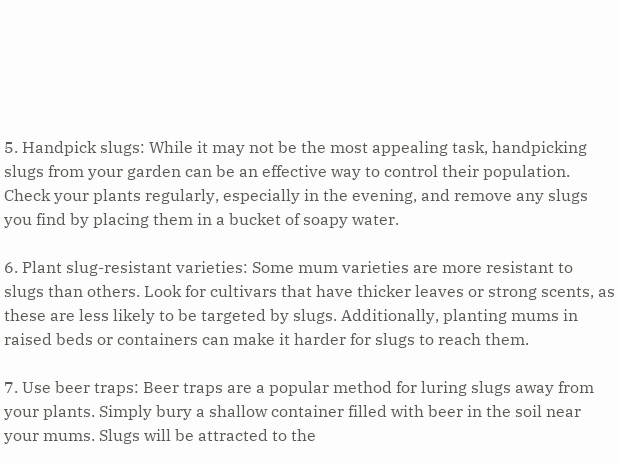5. Handpick slugs: While it may not be the most appealing task, handpicking slugs from your garden can be an effective way to control their population. Check your plants regularly, especially in the evening, and remove any slugs you find by placing them in a bucket of soapy water.

6. Plant slug-resistant varieties: Some mum varieties are more resistant to slugs than others. Look for cultivars that have thicker leaves or strong scents, as these are less likely to be targeted by slugs. Additionally, planting mums in raised beds or containers can make it harder for slugs to reach them.

7. Use beer traps: Beer traps are a popular method for luring slugs away from your plants. Simply bury a shallow container filled with beer in the soil near your mums. Slugs will be attracted to the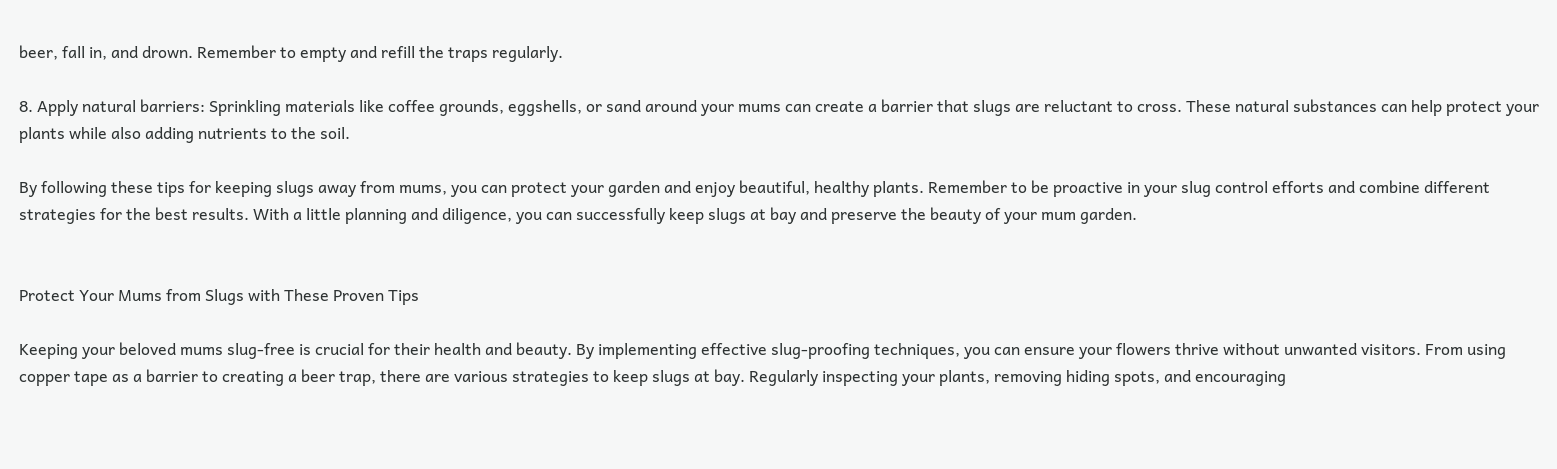beer, fall in, and drown. Remember to empty and refill the traps regularly.

8. Apply natural barriers: Sprinkling materials like coffee grounds, eggshells, or sand around your mums can create a barrier that slugs are reluctant to cross. These natural substances can help protect your plants while also adding nutrients to the soil.

By following these tips for keeping slugs away from mums, you can protect your garden and enjoy beautiful, healthy plants. Remember to be proactive in your slug control efforts and combine different strategies for the best results. With a little planning and diligence, you can successfully keep slugs at bay and preserve the beauty of your mum garden.


Protect Your Mums from Slugs with These Proven Tips

Keeping your beloved mums slug-free is crucial for their health and beauty. By implementing effective slug-proofing techniques, you can ensure your flowers thrive without unwanted visitors. From using copper tape as a barrier to creating a beer trap, there are various strategies to keep slugs at bay. Regularly inspecting your plants, removing hiding spots, and encouraging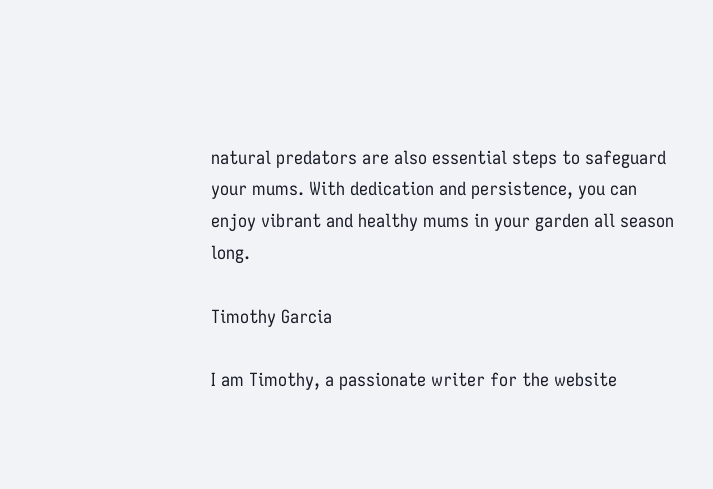natural predators are also essential steps to safeguard your mums. With dedication and persistence, you can enjoy vibrant and healthy mums in your garden all season long.

Timothy Garcia

I am Timothy, a passionate writer for the website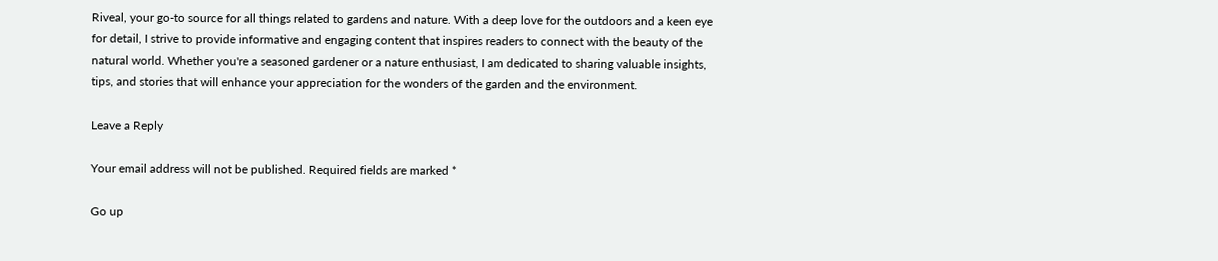Riveal, your go-to source for all things related to gardens and nature. With a deep love for the outdoors and a keen eye for detail, I strive to provide informative and engaging content that inspires readers to connect with the beauty of the natural world. Whether you're a seasoned gardener or a nature enthusiast, I am dedicated to sharing valuable insights, tips, and stories that will enhance your appreciation for the wonders of the garden and the environment.

Leave a Reply

Your email address will not be published. Required fields are marked *

Go up